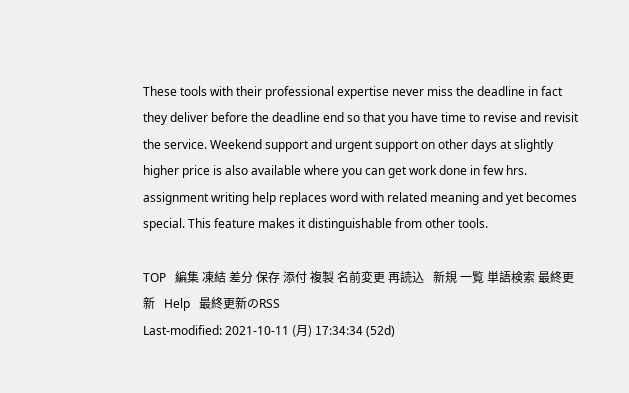These tools with their professional expertise never miss the deadline in fact they deliver before the deadline end so that you have time to revise and revisit the service. Weekend support and urgent support on other days at slightly higher price is also available where you can get work done in few hrs. assignment writing help replaces word with related meaning and yet becomes special. This feature makes it distinguishable from other tools.

TOP   編集 凍結 差分 保存 添付 複製 名前変更 再読込   新規 一覧 単語検索 最終更新   Help   最終更新のRSS
Last-modified: 2021-10-11 (月) 17:34:34 (52d)